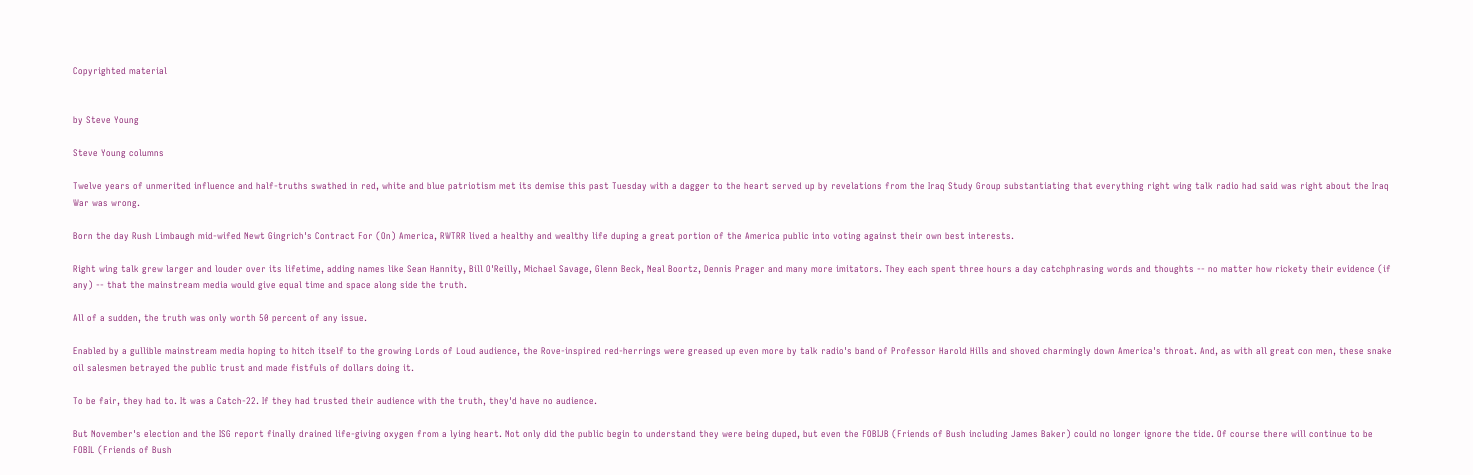Copyrighted material


by Steve Young

Steve Young columns

Twelve years of unmerited influence and half-truths swathed in red, white and blue patriotism met its demise this past Tuesday with a dagger to the heart served up by revelations from the Iraq Study Group substantiating that everything right wing talk radio had said was right about the Iraq War was wrong.

Born the day Rush Limbaugh mid-wifed Newt Gingrich's Contract For (On) America, RWTRR lived a healthy and wealthy life duping a great portion of the America public into voting against their own best interests.

Right wing talk grew larger and louder over its lifetime, adding names like Sean Hannity, Bill O'Reilly, Michael Savage, Glenn Beck, Neal Boortz, Dennis Prager and many more imitators. They each spent three hours a day catchphrasing words and thoughts -- no matter how rickety their evidence (if any) -- that the mainstream media would give equal time and space along side the truth.

All of a sudden, the truth was only worth 50 percent of any issue.

Enabled by a gullible mainstream media hoping to hitch itself to the growing Lords of Loud audience, the Rove-inspired red-herrings were greased up even more by talk radio's band of Professor Harold Hills and shoved charmingly down America's throat. And, as with all great con men, these snake oil salesmen betrayed the public trust and made fistfuls of dollars doing it.

To be fair, they had to. It was a Catch-22. If they had trusted their audience with the truth, they'd have no audience.

But November's election and the ISG report finally drained life-giving oxygen from a lying heart. Not only did the public begin to understand they were being duped, but even the FOBIJB (Friends of Bush including James Baker) could no longer ignore the tide. Of course there will continue to be FOBIL (Friends of Bush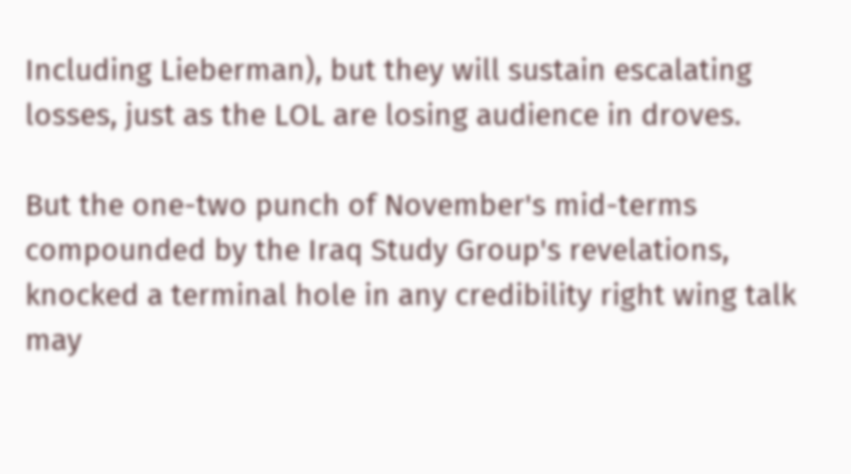Including Lieberman), but they will sustain escalating losses, just as the LOL are losing audience in droves.

But the one-two punch of November's mid-terms compounded by the Iraq Study Group's revelations, knocked a terminal hole in any credibility right wing talk may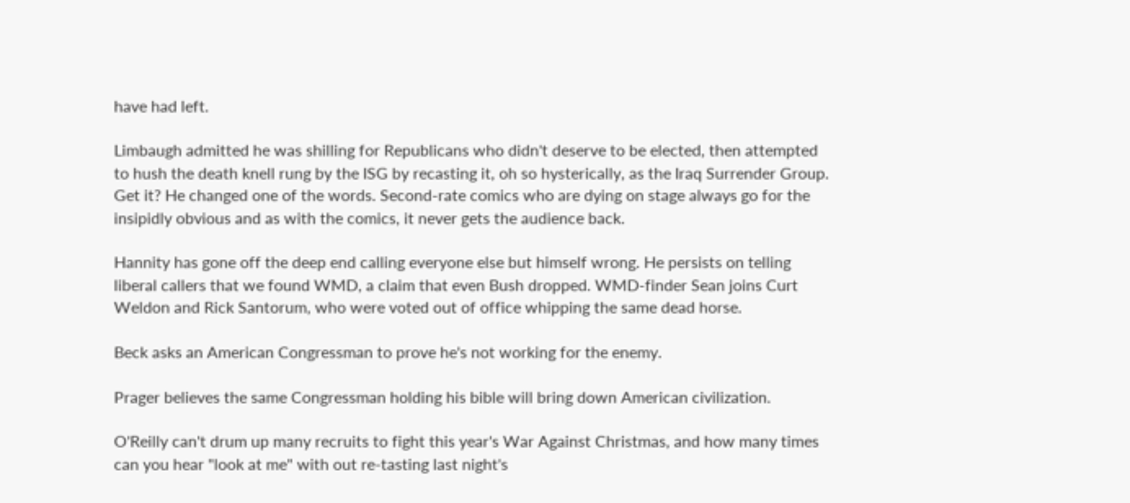have had left.

Limbaugh admitted he was shilling for Republicans who didn't deserve to be elected, then attempted to hush the death knell rung by the ISG by recasting it, oh so hysterically, as the Iraq Surrender Group. Get it? He changed one of the words. Second-rate comics who are dying on stage always go for the insipidly obvious and as with the comics, it never gets the audience back.

Hannity has gone off the deep end calling everyone else but himself wrong. He persists on telling liberal callers that we found WMD, a claim that even Bush dropped. WMD-finder Sean joins Curt Weldon and Rick Santorum, who were voted out of office whipping the same dead horse.

Beck asks an American Congressman to prove he's not working for the enemy.

Prager believes the same Congressman holding his bible will bring down American civilization.

O'Reilly can't drum up many recruits to fight this year's War Against Christmas, and how many times can you hear "look at me" with out re-tasting last night's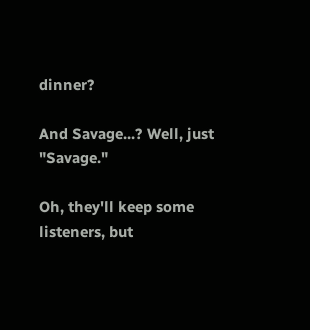dinner?

And Savage...? Well, just "Savage."

Oh, they'll keep some listeners, but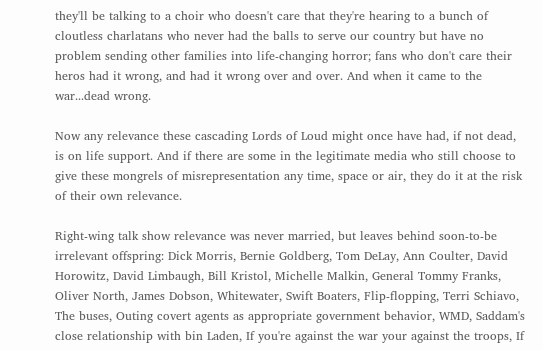they'll be talking to a choir who doesn't care that they're hearing to a bunch of cloutless charlatans who never had the balls to serve our country but have no problem sending other families into life-changing horror; fans who don't care their heros had it wrong, and had it wrong over and over. And when it came to the war...dead wrong.

Now any relevance these cascading Lords of Loud might once have had, if not dead, is on life support. And if there are some in the legitimate media who still choose to give these mongrels of misrepresentation any time, space or air, they do it at the risk of their own relevance.

Right-wing talk show relevance was never married, but leaves behind soon-to-be irrelevant offspring: Dick Morris, Bernie Goldberg, Tom DeLay, Ann Coulter, David Horowitz, David Limbaugh, Bill Kristol, Michelle Malkin, General Tommy Franks, Oliver North, James Dobson, Whitewater, Swift Boaters, Flip-flopping, Terri Schiavo, The buses, Outing covert agents as appropriate government behavior, WMD, Saddam's close relationship with bin Laden, If you're against the war your against the troops, If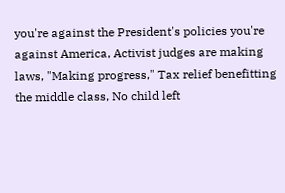you're against the President's policies you're against America, Activist judges are making laws, "Making progress," Tax relief benefitting the middle class, No child left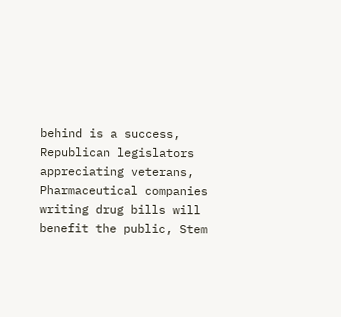behind is a success, Republican legislators appreciating veterans, Pharmaceutical companies writing drug bills will benefit the public, Stem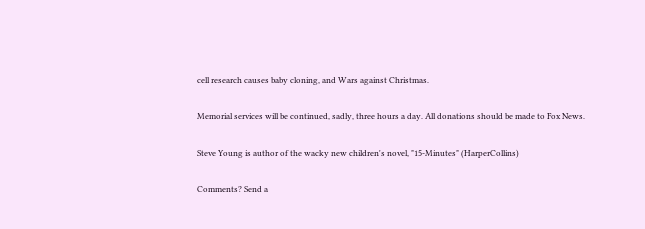cell research causes baby cloning, and Wars against Christmas.

Memorial services will be continued, sadly, three hours a day. All donations should be made to Fox News.

Steve Young is author of the wacky new children's novel, "15-Minutes" (HarperCollins)

Comments? Send a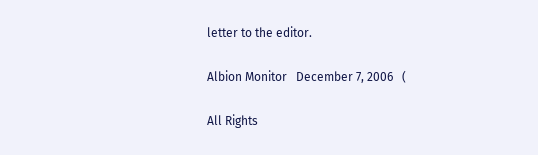letter to the editor.

Albion Monitor   December 7, 2006   (

All Rights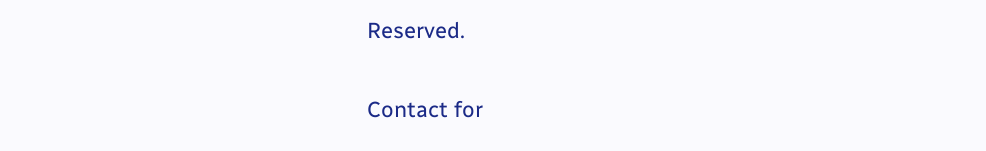Reserved.

Contact for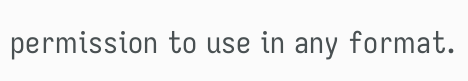permission to use in any format.